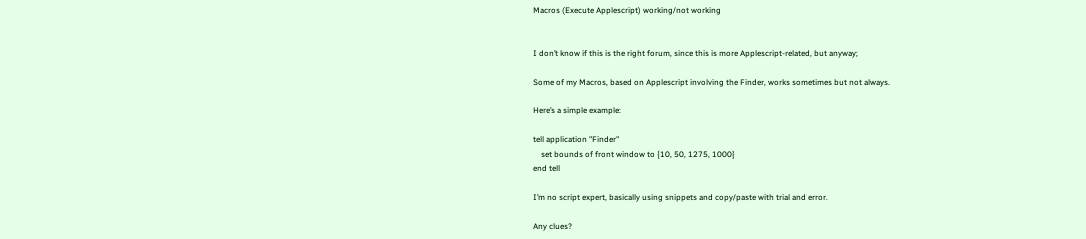Macros (Execute Applescript) working/not working


I don’t know if this is the right forum, since this is more Applescript-related, but anyway;

Some of my Macros, based on Applescript involving the Finder, works sometimes but not always.

Here’s a simple example:

tell application "Finder"
    set bounds of front window to {10, 50, 1275, 1000}
end tell

I’m no script expert, basically using snippets and copy/paste with trial and error.

Any clues?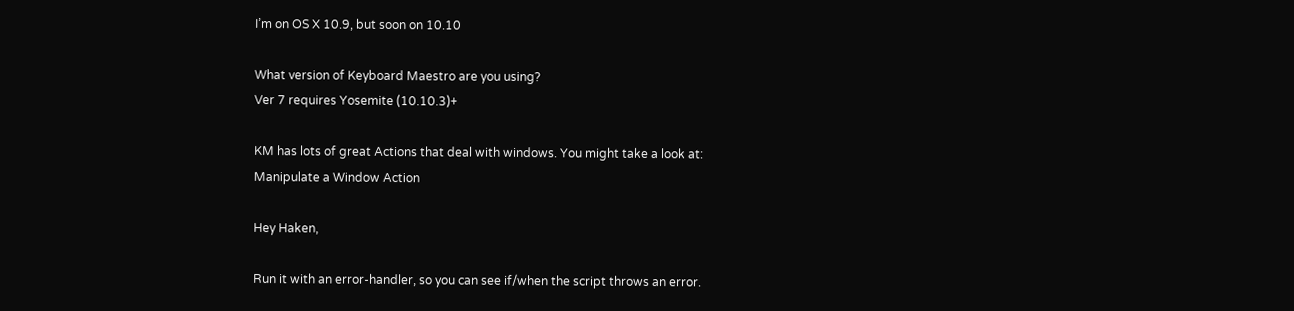I’m on OS X 10.9, but soon on 10.10

What version of Keyboard Maestro are you using?
Ver 7 requires Yosemite (10.10.3)+

KM has lots of great Actions that deal with windows. You might take a look at:
Manipulate a Window Action

Hey Haken,

Run it with an error-handler, so you can see if/when the script throws an error.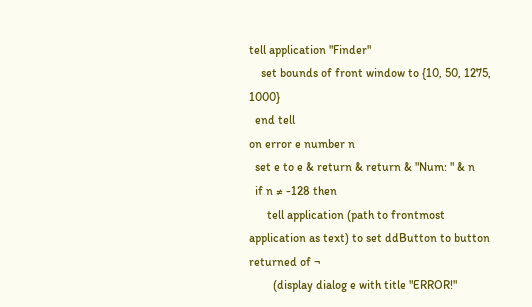tell application "Finder"
    set bounds of front window to {10, 50, 1275, 1000}
  end tell
on error e number n
  set e to e & return & return & "Num: " & n
  if n ≠ -128 then
      tell application (path to frontmost application as text) to set ddButton to button returned of ¬
        (display dialog e with title "ERROR!"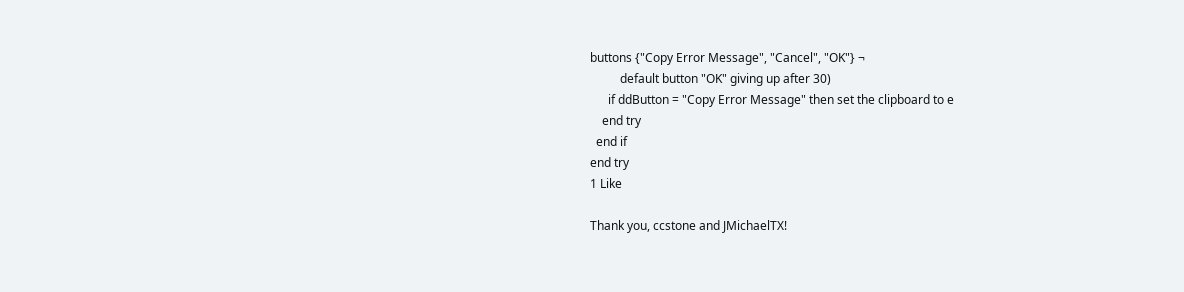buttons {"Copy Error Message", "Cancel", "OK"} ¬
          default button "OK" giving up after 30)
      if ddButton = "Copy Error Message" then set the clipboard to e
    end try
  end if
end try
1 Like

Thank you, ccstone and JMichaelTX!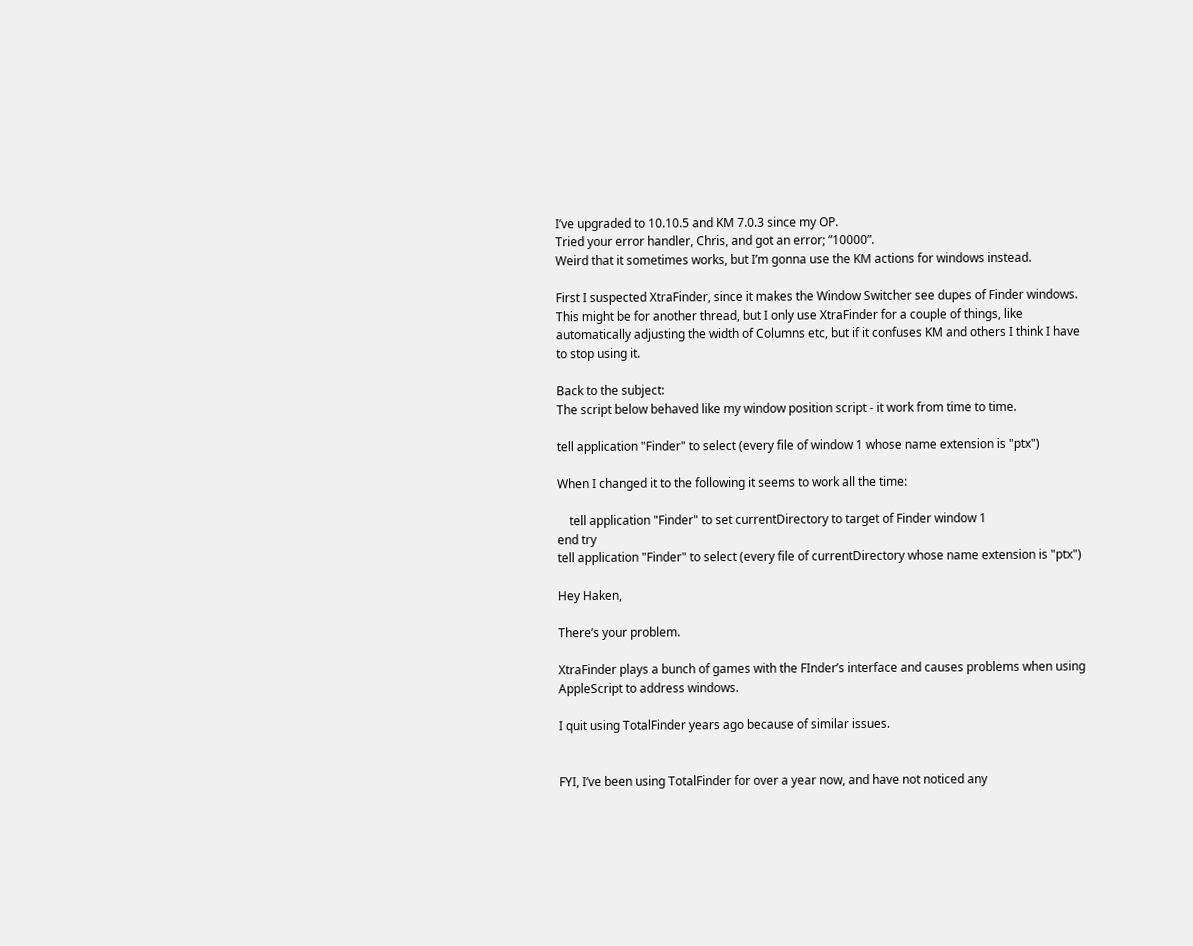I’ve upgraded to 10.10.5 and KM 7.0.3 since my OP.
Tried your error handler, Chris, and got an error; ”10000”.
Weird that it sometimes works, but I’m gonna use the KM actions for windows instead.

First I suspected XtraFinder, since it makes the Window Switcher see dupes of Finder windows.
This might be for another thread, but I only use XtraFinder for a couple of things, like automatically adjusting the width of Columns etc, but if it confuses KM and others I think I have to stop using it.

Back to the subject:
The script below behaved like my window position script - it work from time to time.

tell application "Finder" to select (every file of window 1 whose name extension is "ptx")

When I changed it to the following it seems to work all the time:

    tell application "Finder" to set currentDirectory to target of Finder window 1
end try
tell application "Finder" to select (every file of currentDirectory whose name extension is "ptx")

Hey Haken,

There’s your problem.

XtraFinder plays a bunch of games with the FInder’s interface and causes problems when using AppleScript to address windows.

I quit using TotalFinder years ago because of similar issues.


FYI, I’ve been using TotalFinder for over a year now, and have not noticed any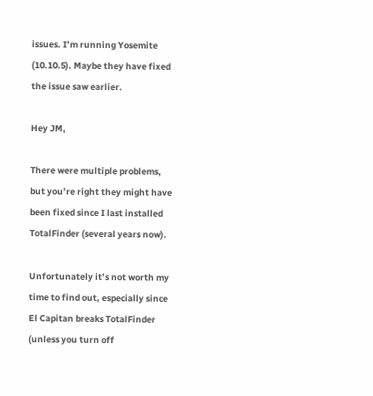issues. I’m running Yosemite (10.10.5). Maybe they have fixed the issue saw earlier.

Hey JM,

There were multiple problems, but you’re right they might have been fixed since I last installed TotalFinder (several years now).

Unfortunately it’s not worth my time to find out, especially since El Capitan breaks TotalFinder (unless you turn off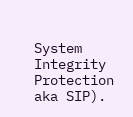System Integrity Protection aka SIP).